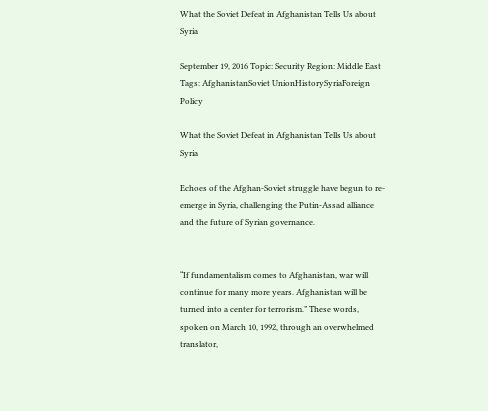What the Soviet Defeat in Afghanistan Tells Us about Syria

September 19, 2016 Topic: Security Region: Middle East Tags: AfghanistanSoviet UnionHistorySyriaForeign Policy

What the Soviet Defeat in Afghanistan Tells Us about Syria

Echoes of the Afghan-Soviet struggle have begun to re-emerge in Syria, challenging the Putin-Assad alliance and the future of Syrian governance.


“If fundamentalism comes to Afghanistan, war will continue for many more years. Afghanistan will be turned into a center for terrorism.” These words, spoken on March 10, 1992, through an overwhelmed translator,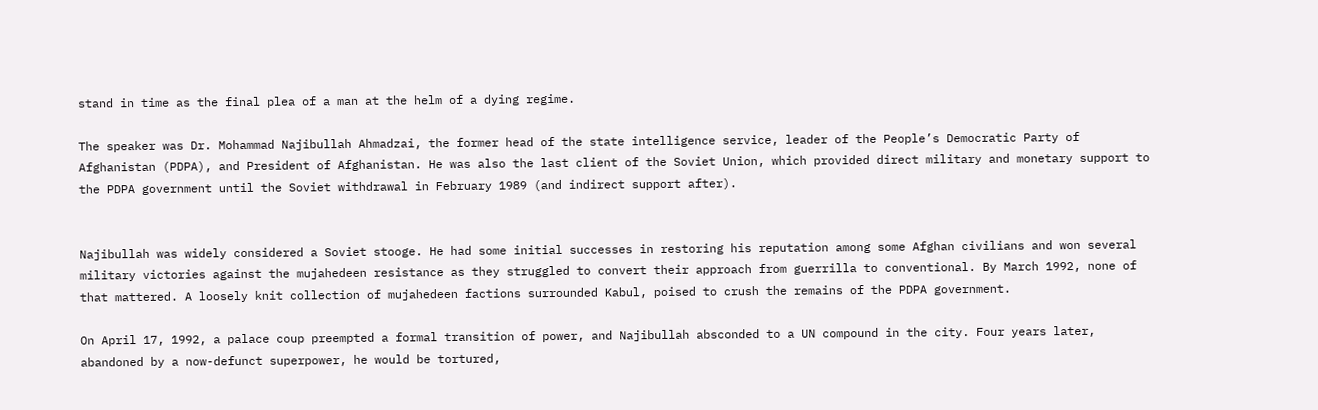stand in time as the final plea of a man at the helm of a dying regime.

The speaker was Dr. Mohammad Najibullah Ahmadzai, the former head of the state intelligence service, leader of the People’s Democratic Party of Afghanistan (PDPA), and President of Afghanistan. He was also the last client of the Soviet Union, which provided direct military and monetary support to the PDPA government until the Soviet withdrawal in February 1989 (and indirect support after).


Najibullah was widely considered a Soviet stooge. He had some initial successes in restoring his reputation among some Afghan civilians and won several military victories against the mujahedeen resistance as they struggled to convert their approach from guerrilla to conventional. By March 1992, none of that mattered. A loosely knit collection of mujahedeen factions surrounded Kabul, poised to crush the remains of the PDPA government.

On April 17, 1992, a palace coup preempted a formal transition of power, and Najibullah absconded to a UN compound in the city. Four years later, abandoned by a now-defunct superpower, he would be tortured,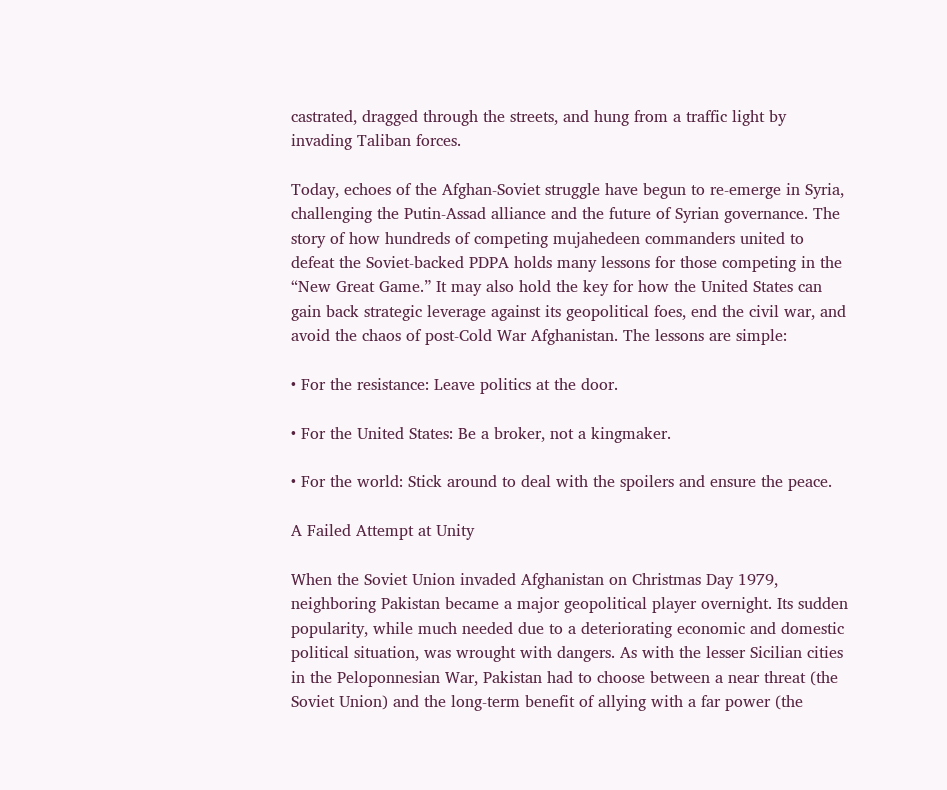castrated, dragged through the streets, and hung from a traffic light by invading Taliban forces.

Today, echoes of the Afghan-Soviet struggle have begun to re-emerge in Syria, challenging the Putin-Assad alliance and the future of Syrian governance. The story of how hundreds of competing mujahedeen commanders united to defeat the Soviet-backed PDPA holds many lessons for those competing in the “New Great Game.” It may also hold the key for how the United States can gain back strategic leverage against its geopolitical foes, end the civil war, and avoid the chaos of post-Cold War Afghanistan. The lessons are simple:

• For the resistance: Leave politics at the door.

• For the United States: Be a broker, not a kingmaker.

• For the world: Stick around to deal with the spoilers and ensure the peace.

A Failed Attempt at Unity

When the Soviet Union invaded Afghanistan on Christmas Day 1979, neighboring Pakistan became a major geopolitical player overnight. Its sudden popularity, while much needed due to a deteriorating economic and domestic political situation, was wrought with dangers. As with the lesser Sicilian cities in the Peloponnesian War, Pakistan had to choose between a near threat (the Soviet Union) and the long-term benefit of allying with a far power (the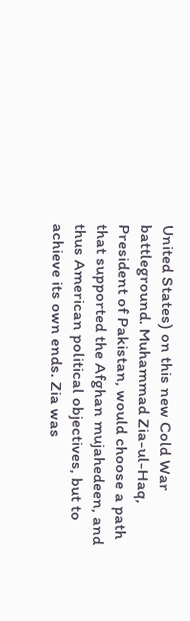United States) on this new Cold War battleground. Muhammad Zia-ul-Haq, President of Pakistan, would choose a path that supported the Afghan mujahedeen, and thus American political objectives, but to achieve its own ends. Zia was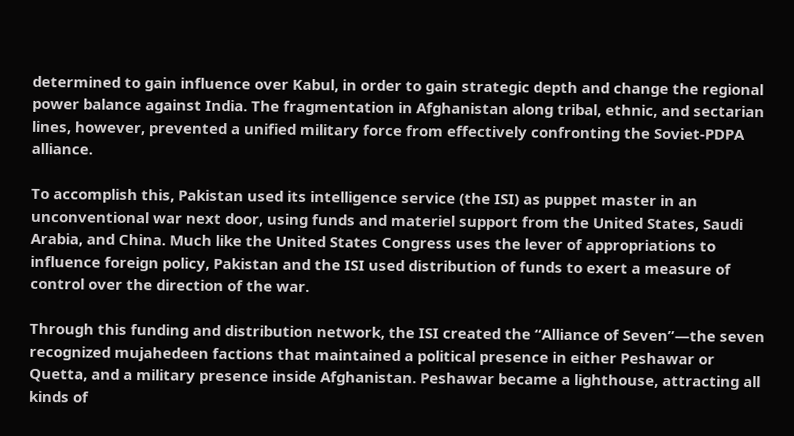determined to gain influence over Kabul, in order to gain strategic depth and change the regional power balance against India. The fragmentation in Afghanistan along tribal, ethnic, and sectarian lines, however, prevented a unified military force from effectively confronting the Soviet-PDPA alliance.

To accomplish this, Pakistan used its intelligence service (the ISI) as puppet master in an unconventional war next door, using funds and materiel support from the United States, Saudi Arabia, and China. Much like the United States Congress uses the lever of appropriations to influence foreign policy, Pakistan and the ISI used distribution of funds to exert a measure of control over the direction of the war.

Through this funding and distribution network, the ISI created the “Alliance of Seven”—the seven recognized mujahedeen factions that maintained a political presence in either Peshawar or Quetta, and a military presence inside Afghanistan. Peshawar became a lighthouse, attracting all kinds of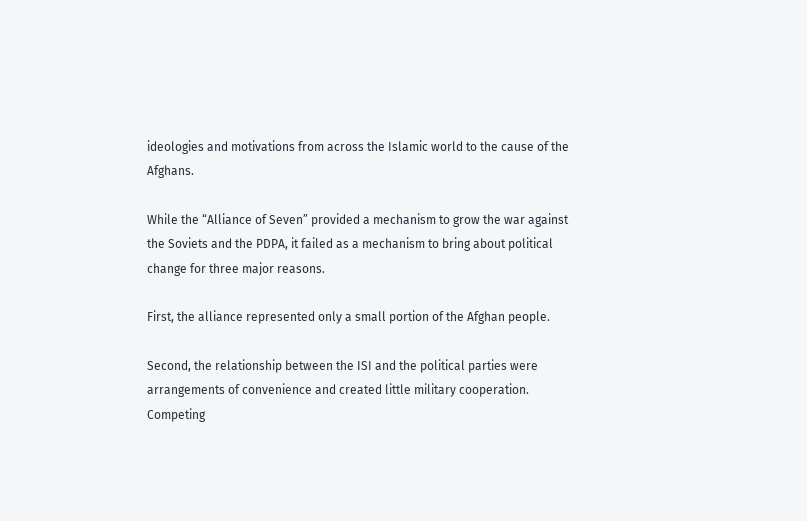ideologies and motivations from across the Islamic world to the cause of the Afghans.

While the “Alliance of Seven” provided a mechanism to grow the war against the Soviets and the PDPA, it failed as a mechanism to bring about political change for three major reasons.

First, the alliance represented only a small portion of the Afghan people.

Second, the relationship between the ISI and the political parties were arrangements of convenience and created little military cooperation. Competing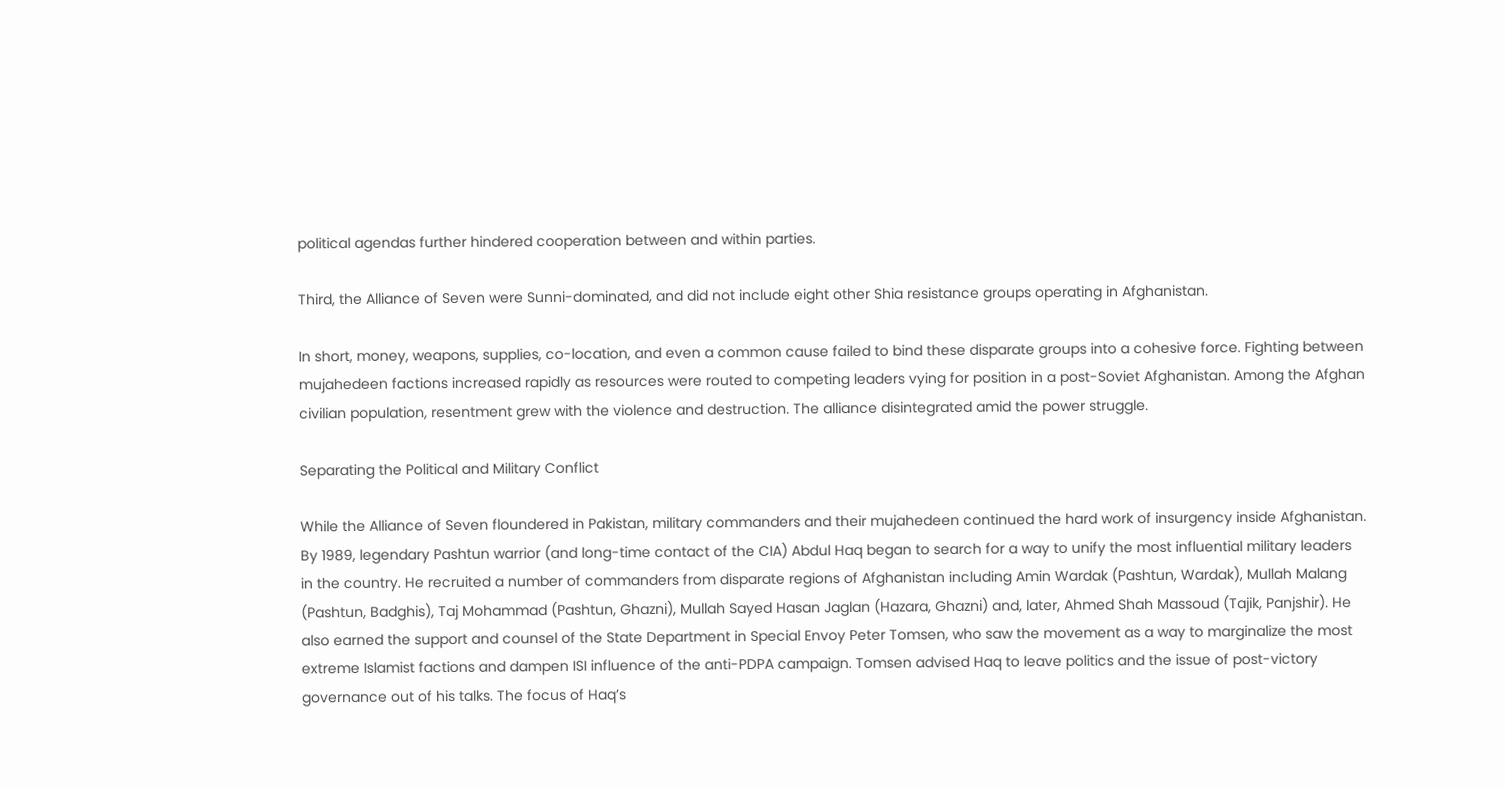political agendas further hindered cooperation between and within parties.

Third, the Alliance of Seven were Sunni-dominated, and did not include eight other Shia resistance groups operating in Afghanistan.

In short, money, weapons, supplies, co-location, and even a common cause failed to bind these disparate groups into a cohesive force. Fighting between mujahedeen factions increased rapidly as resources were routed to competing leaders vying for position in a post-Soviet Afghanistan. Among the Afghan civilian population, resentment grew with the violence and destruction. The alliance disintegrated amid the power struggle.

Separating the Political and Military Conflict

While the Alliance of Seven floundered in Pakistan, military commanders and their mujahedeen continued the hard work of insurgency inside Afghanistan. By 1989, legendary Pashtun warrior (and long-time contact of the CIA) Abdul Haq began to search for a way to unify the most influential military leaders in the country. He recruited a number of commanders from disparate regions of Afghanistan including Amin Wardak (Pashtun, Wardak), Mullah Malang (Pashtun, Badghis), Taj Mohammad (Pashtun, Ghazni), Mullah Sayed Hasan Jaglan (Hazara, Ghazni) and, later, Ahmed Shah Massoud (Tajik, Panjshir). He also earned the support and counsel of the State Department in Special Envoy Peter Tomsen, who saw the movement as a way to marginalize the most extreme Islamist factions and dampen ISI influence of the anti-PDPA campaign. Tomsen advised Haq to leave politics and the issue of post-victory governance out of his talks. The focus of Haq’s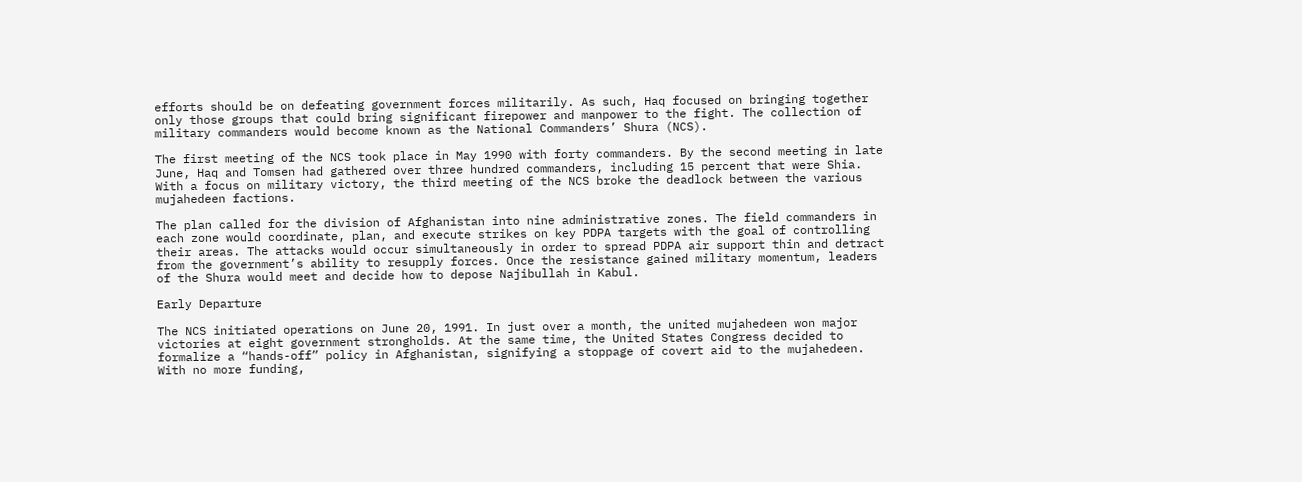efforts should be on defeating government forces militarily. As such, Haq focused on bringing together only those groups that could bring significant firepower and manpower to the fight. The collection of military commanders would become known as the National Commanders’ Shura (NCS).

The first meeting of the NCS took place in May 1990 with forty commanders. By the second meeting in late June, Haq and Tomsen had gathered over three hundred commanders, including 15 percent that were Shia. With a focus on military victory, the third meeting of the NCS broke the deadlock between the various mujahedeen factions.

The plan called for the division of Afghanistan into nine administrative zones. The field commanders in each zone would coordinate, plan, and execute strikes on key PDPA targets with the goal of controlling their areas. The attacks would occur simultaneously in order to spread PDPA air support thin and detract from the government’s ability to resupply forces. Once the resistance gained military momentum, leaders of the Shura would meet and decide how to depose Najibullah in Kabul.

Early Departure

The NCS initiated operations on June 20, 1991. In just over a month, the united mujahedeen won major victories at eight government strongholds. At the same time, the United States Congress decided to formalize a “hands-off” policy in Afghanistan, signifying a stoppage of covert aid to the mujahedeen. With no more funding,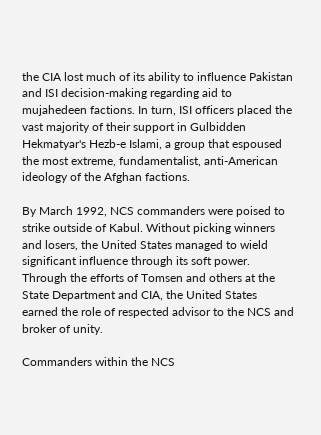the CIA lost much of its ability to influence Pakistan and ISI decision-making regarding aid to mujahedeen factions. In turn, ISI officers placed the vast majority of their support in Gulbidden Hekmatyar's Hezb-e Islami, a group that espoused the most extreme, fundamentalist, anti-American ideology of the Afghan factions.

By March 1992, NCS commanders were poised to strike outside of Kabul. Without picking winners and losers, the United States managed to wield significant influence through its soft power. Through the efforts of Tomsen and others at the State Department and CIA, the United States earned the role of respected advisor to the NCS and broker of unity.

Commanders within the NCS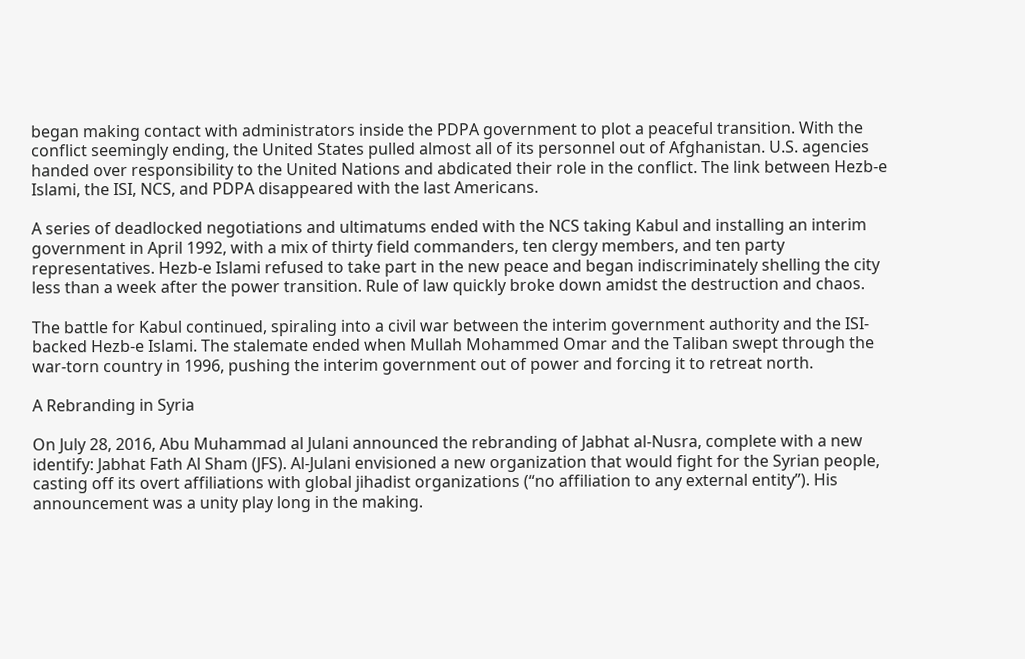began making contact with administrators inside the PDPA government to plot a peaceful transition. With the conflict seemingly ending, the United States pulled almost all of its personnel out of Afghanistan. U.S. agencies handed over responsibility to the United Nations and abdicated their role in the conflict. The link between Hezb-e Islami, the ISI, NCS, and PDPA disappeared with the last Americans.

A series of deadlocked negotiations and ultimatums ended with the NCS taking Kabul and installing an interim government in April 1992, with a mix of thirty field commanders, ten clergy members, and ten party representatives. Hezb-e Islami refused to take part in the new peace and began indiscriminately shelling the city less than a week after the power transition. Rule of law quickly broke down amidst the destruction and chaos.

The battle for Kabul continued, spiraling into a civil war between the interim government authority and the ISI-backed Hezb-e Islami. The stalemate ended when Mullah Mohammed Omar and the Taliban swept through the war-torn country in 1996, pushing the interim government out of power and forcing it to retreat north.

A Rebranding in Syria

On July 28, 2016, Abu Muhammad al Julani announced the rebranding of Jabhat al-Nusra, complete with a new identify: Jabhat Fath Al Sham (JFS). Al-Julani envisioned a new organization that would fight for the Syrian people, casting off its overt affiliations with global jihadist organizations (“no affiliation to any external entity”). His announcement was a unity play long in the making.